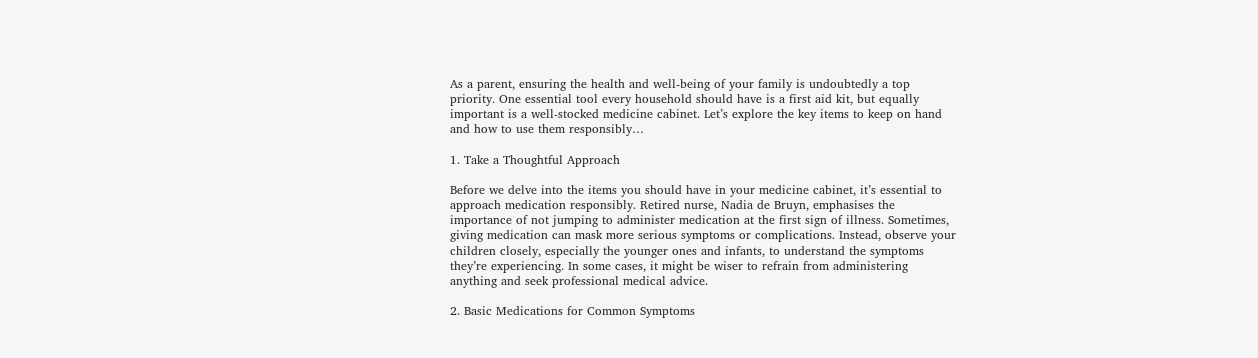As a parent, ensuring the health and well-being of your family is undoubtedly a top priority. One essential tool every household should have is a first aid kit, but equally important is a well-stocked medicine cabinet. Let’s explore the key items to keep on hand and how to use them responsibly…

1. Take a Thoughtful Approach

Before we delve into the items you should have in your medicine cabinet, it’s essential to approach medication responsibly. Retired nurse, Nadia de Bruyn, emphasises the importance of not jumping to administer medication at the first sign of illness. Sometimes, giving medication can mask more serious symptoms or complications. Instead, observe your children closely, especially the younger ones and infants, to understand the symptoms they’re experiencing. In some cases, it might be wiser to refrain from administering anything and seek professional medical advice.

2. Basic Medications for Common Symptoms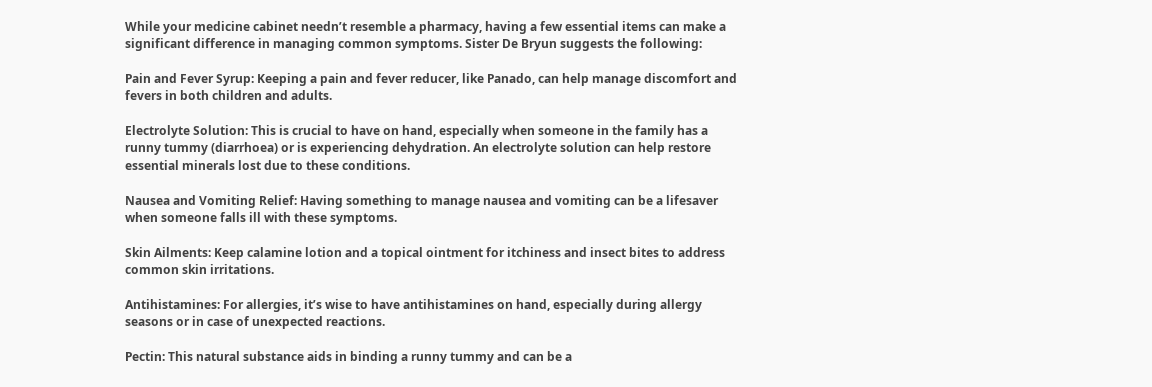While your medicine cabinet needn’t resemble a pharmacy, having a few essential items can make a significant difference in managing common symptoms. Sister De Bryun suggests the following:

Pain and Fever Syrup: Keeping a pain and fever reducer, like Panado, can help manage discomfort and fevers in both children and adults.

Electrolyte Solution: This is crucial to have on hand, especially when someone in the family has a runny tummy (diarrhoea) or is experiencing dehydration. An electrolyte solution can help restore essential minerals lost due to these conditions.

Nausea and Vomiting Relief: Having something to manage nausea and vomiting can be a lifesaver when someone falls ill with these symptoms.

Skin Ailments: Keep calamine lotion and a topical ointment for itchiness and insect bites to address common skin irritations.

Antihistamines: For allergies, it’s wise to have antihistamines on hand, especially during allergy seasons or in case of unexpected reactions.

Pectin: This natural substance aids in binding a runny tummy and can be a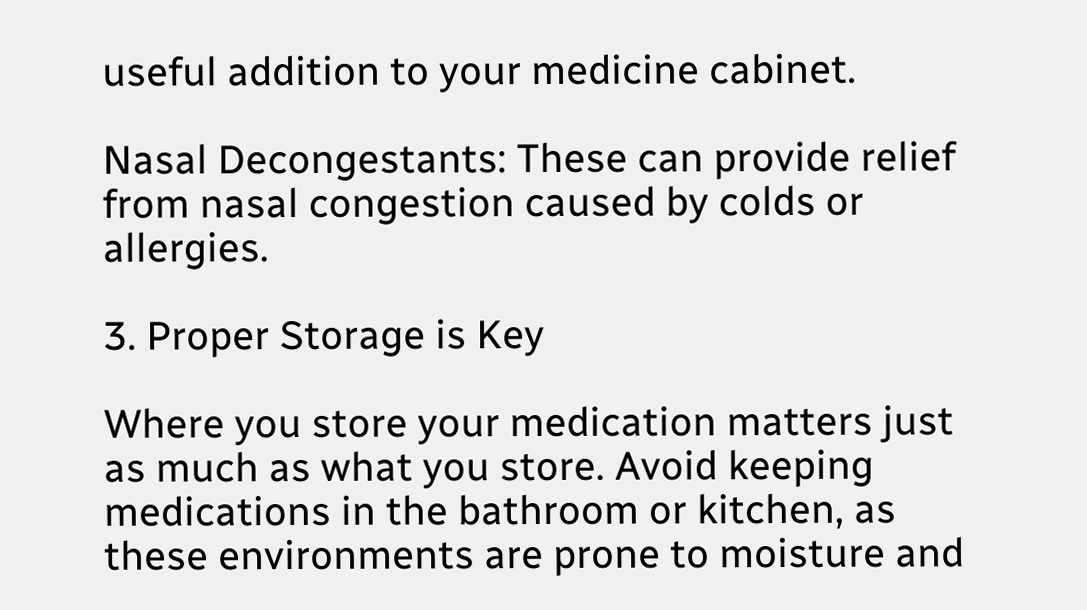useful addition to your medicine cabinet.

Nasal Decongestants: These can provide relief from nasal congestion caused by colds or allergies.

3. Proper Storage is Key

Where you store your medication matters just as much as what you store. Avoid keeping medications in the bathroom or kitchen, as these environments are prone to moisture and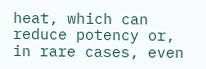heat, which can reduce potency or, in rare cases, even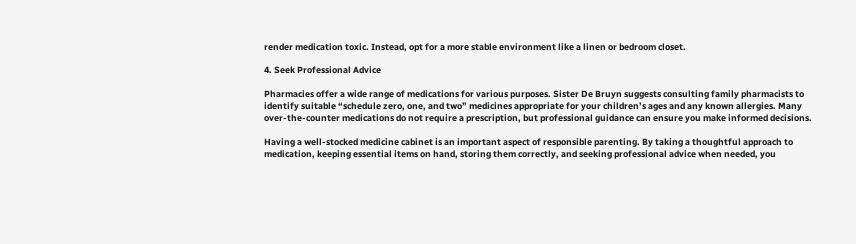render medication toxic. Instead, opt for a more stable environment like a linen or bedroom closet.

4. Seek Professional Advice

Pharmacies offer a wide range of medications for various purposes. Sister De Bruyn suggests consulting family pharmacists to identify suitable “schedule zero, one, and two” medicines appropriate for your children’s ages and any known allergies. Many over-the-counter medications do not require a prescription, but professional guidance can ensure you make informed decisions.

Having a well-stocked medicine cabinet is an important aspect of responsible parenting. By taking a thoughtful approach to medication, keeping essential items on hand, storing them correctly, and seeking professional advice when needed, you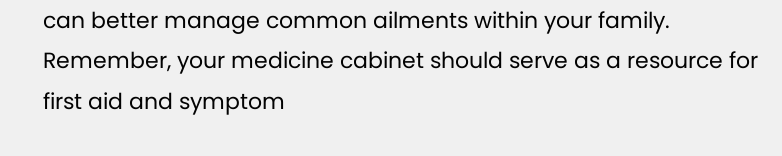can better manage common ailments within your family. Remember, your medicine cabinet should serve as a resource for first aid and symptom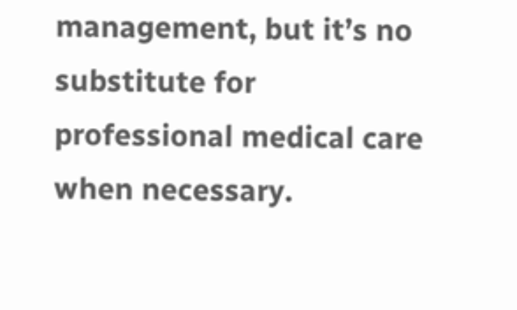management, but it’s no substitute for professional medical care when necessary.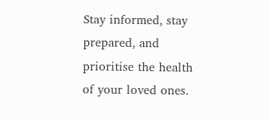Stay informed, stay prepared, and prioritise the health of your loved ones.